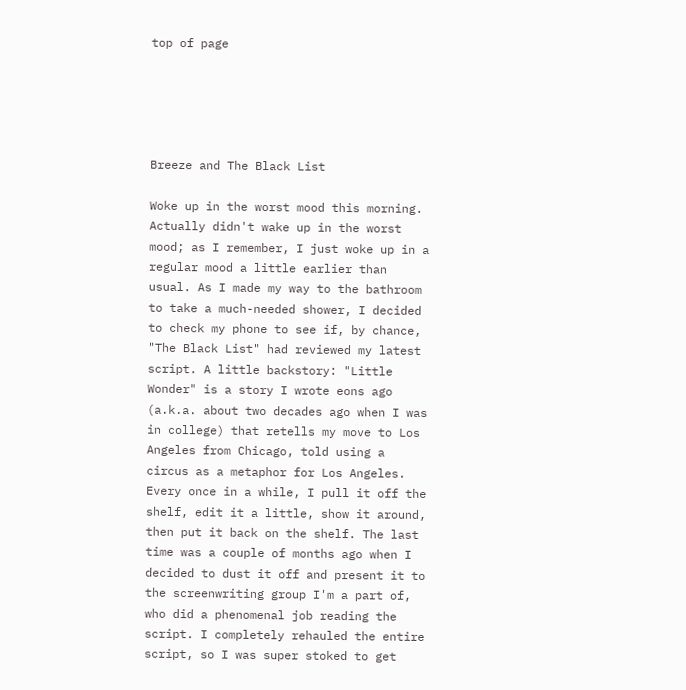top of page





Breeze and The Black List

Woke up in the worst mood this morning. Actually didn't wake up in the worst mood; as I remember, I just woke up in a regular mood a little earlier than usual. As I made my way to the bathroom to take a much-needed shower, I decided to check my phone to see if, by chance, "The Black List" had reviewed my latest script. A little backstory: "Little Wonder" is a story I wrote eons ago (a.k.a. about two decades ago when I was in college) that retells my move to Los Angeles from Chicago, told using a circus as a metaphor for Los Angeles. Every once in a while, I pull it off the shelf, edit it a little, show it around, then put it back on the shelf. The last time was a couple of months ago when I decided to dust it off and present it to the screenwriting group I'm a part of, who did a phenomenal job reading the script. I completely rehauled the entire script, so I was super stoked to get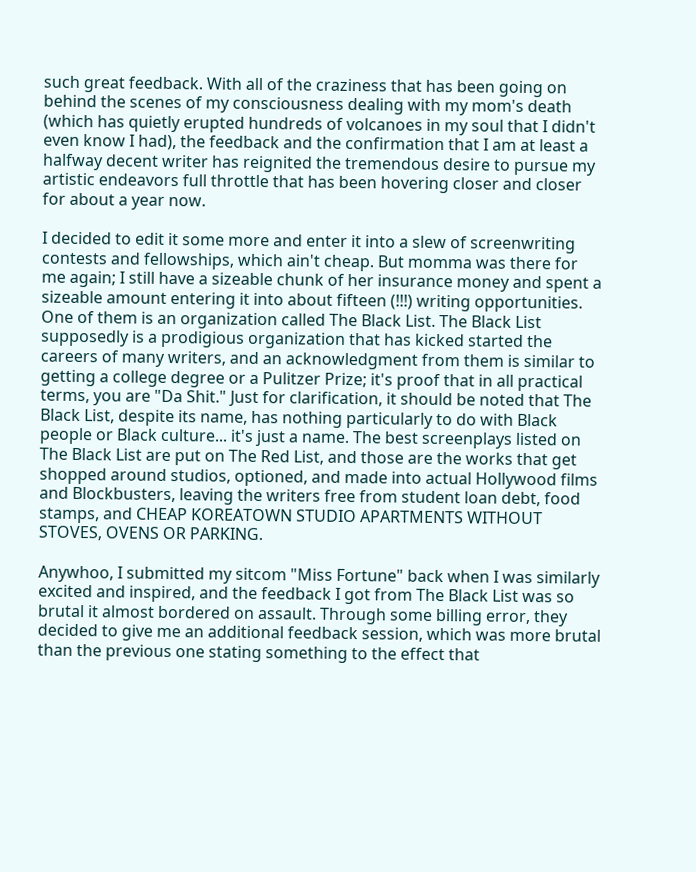such great feedback. With all of the craziness that has been going on behind the scenes of my consciousness dealing with my mom's death (which has quietly erupted hundreds of volcanoes in my soul that I didn't even know I had), the feedback and the confirmation that I am at least a halfway decent writer has reignited the tremendous desire to pursue my artistic endeavors full throttle that has been hovering closer and closer for about a year now.

I decided to edit it some more and enter it into a slew of screenwriting contests and fellowships, which ain't cheap. But momma was there for me again; I still have a sizeable chunk of her insurance money and spent a sizeable amount entering it into about fifteen (!!!) writing opportunities. One of them is an organization called The Black List. The Black List supposedly is a prodigious organization that has kicked started the careers of many writers, and an acknowledgment from them is similar to getting a college degree or a Pulitzer Prize; it's proof that in all practical terms, you are "Da Shit." Just for clarification, it should be noted that The Black List, despite its name, has nothing particularly to do with Black people or Black culture... it's just a name. The best screenplays listed on The Black List are put on The Red List, and those are the works that get shopped around studios, optioned, and made into actual Hollywood films and Blockbusters, leaving the writers free from student loan debt, food stamps, and CHEAP KOREATOWN STUDIO APARTMENTS WITHOUT STOVES, OVENS OR PARKING.

Anywhoo, I submitted my sitcom "Miss Fortune" back when I was similarly excited and inspired, and the feedback I got from The Black List was so brutal it almost bordered on assault. Through some billing error, they decided to give me an additional feedback session, which was more brutal than the previous one stating something to the effect that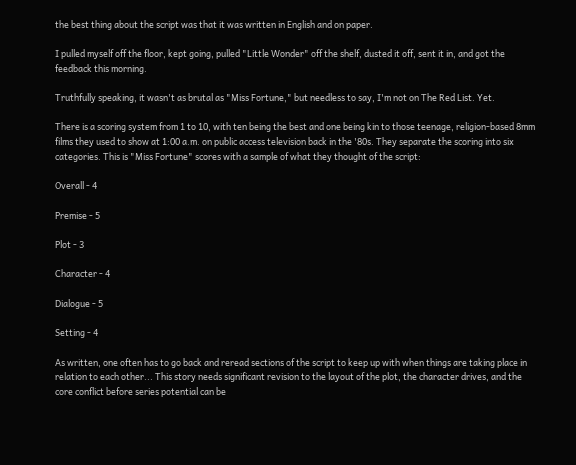the best thing about the script was that it was written in English and on paper.

I pulled myself off the floor, kept going, pulled "Little Wonder" off the shelf, dusted it off, sent it in, and got the feedback this morning.

Truthfully speaking, it wasn't as brutal as "Miss Fortune," but needless to say, I'm not on The Red List. Yet.

There is a scoring system from 1 to 10, with ten being the best and one being kin to those teenage, religion-based 8mm films they used to show at 1:00 a.m. on public access television back in the '80s. They separate the scoring into six categories. This is "Miss Fortune" scores with a sample of what they thought of the script:

Overall - 4

Premise - 5

Plot - 3

Character - 4

Dialogue - 5

Setting - 4

As written, one often has to go back and reread sections of the script to keep up with when things are taking place in relation to each other... This story needs significant revision to the layout of the plot, the character drives, and the core conflict before series potential can be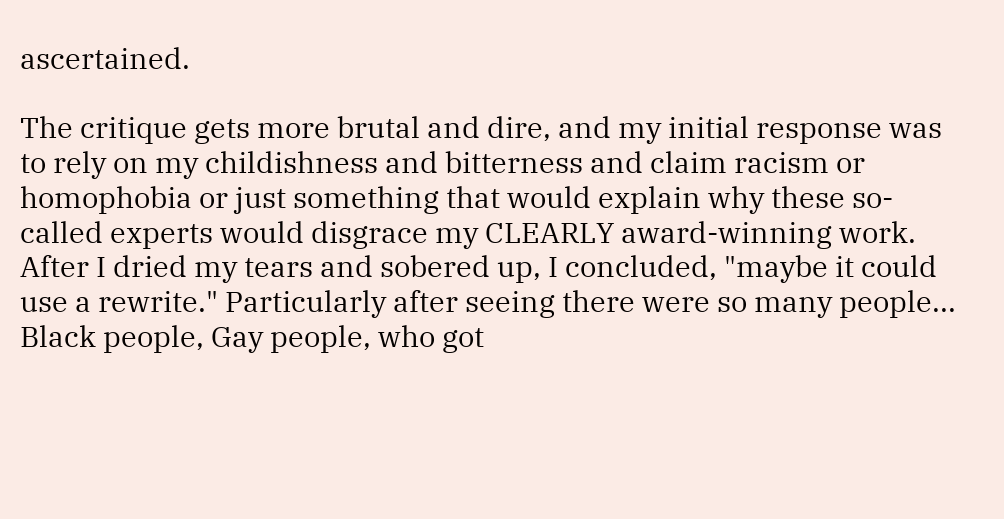ascertained.

The critique gets more brutal and dire, and my initial response was to rely on my childishness and bitterness and claim racism or homophobia or just something that would explain why these so-called experts would disgrace my CLEARLY award-winning work. After I dried my tears and sobered up, I concluded, "maybe it could use a rewrite." Particularly after seeing there were so many people... Black people, Gay people, who got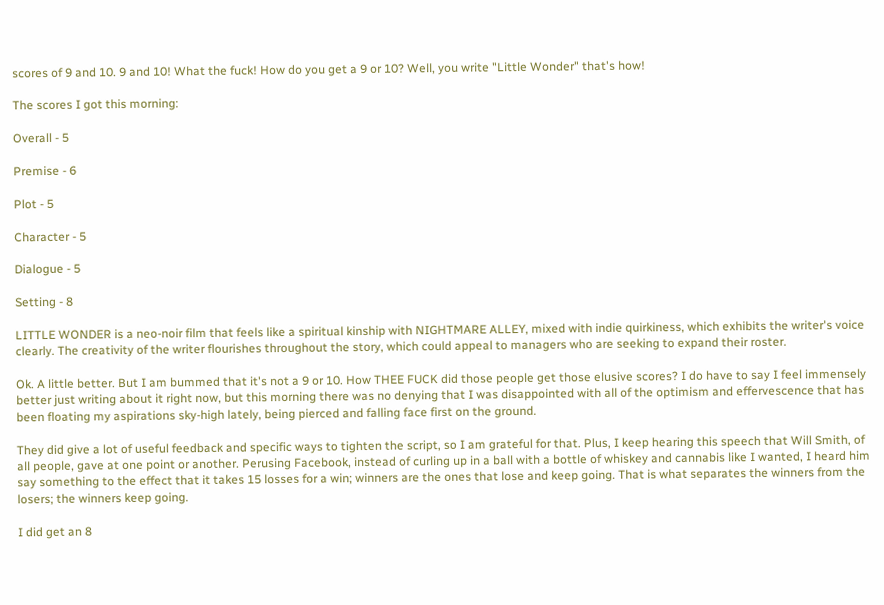scores of 9 and 10. 9 and 10! What the fuck! How do you get a 9 or 10? Well, you write "Little Wonder" that's how!

The scores I got this morning:

Overall - 5

Premise - 6

Plot - 5

Character - 5

Dialogue - 5

Setting - 8

LITTLE WONDER is a neo-noir film that feels like a spiritual kinship with NIGHTMARE ALLEY, mixed with indie quirkiness, which exhibits the writer's voice clearly. The creativity of the writer flourishes throughout the story, which could appeal to managers who are seeking to expand their roster.

Ok. A little better. But I am bummed that it's not a 9 or 10. How THEE FUCK did those people get those elusive scores? I do have to say I feel immensely better just writing about it right now, but this morning there was no denying that I was disappointed with all of the optimism and effervescence that has been floating my aspirations sky-high lately, being pierced and falling face first on the ground.

They did give a lot of useful feedback and specific ways to tighten the script, so I am grateful for that. Plus, I keep hearing this speech that Will Smith, of all people, gave at one point or another. Perusing Facebook, instead of curling up in a ball with a bottle of whiskey and cannabis like I wanted, I heard him say something to the effect that it takes 15 losses for a win; winners are the ones that lose and keep going. That is what separates the winners from the losers; the winners keep going.

I did get an 8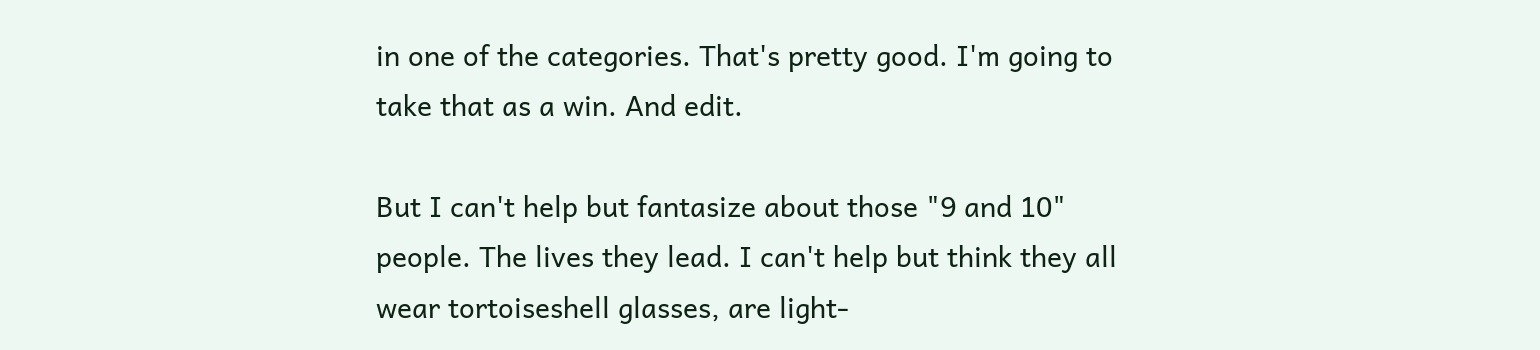in one of the categories. That's pretty good. I'm going to take that as a win. And edit.

But I can't help but fantasize about those "9 and 10" people. The lives they lead. I can't help but think they all wear tortoiseshell glasses, are light-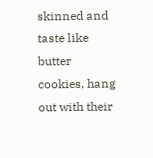skinned and taste like butter cookies, hang out with their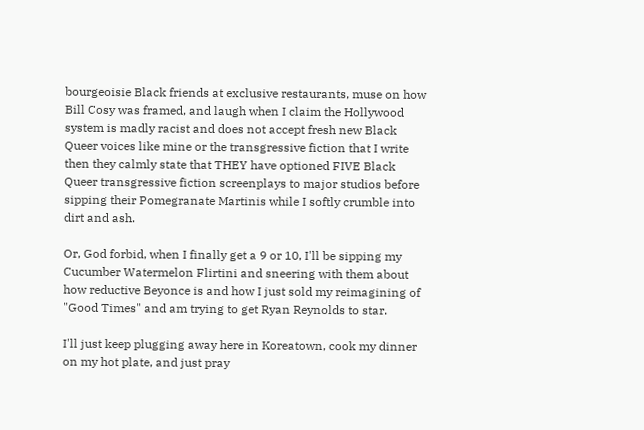bourgeoisie Black friends at exclusive restaurants, muse on how Bill Cosy was framed, and laugh when I claim the Hollywood system is madly racist and does not accept fresh new Black Queer voices like mine or the transgressive fiction that I write then they calmly state that THEY have optioned FIVE Black Queer transgressive fiction screenplays to major studios before sipping their Pomegranate Martinis while I softly crumble into dirt and ash.

Or, God forbid, when I finally get a 9 or 10, I'll be sipping my Cucumber Watermelon Flirtini and sneering with them about how reductive Beyonce is and how I just sold my reimagining of "Good Times" and am trying to get Ryan Reynolds to star.

I'll just keep plugging away here in Koreatown, cook my dinner on my hot plate, and just pray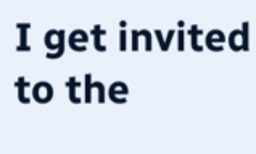I get invited to the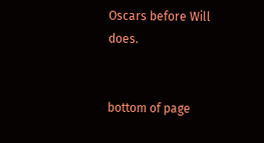Oscars before Will does.


bottom of page